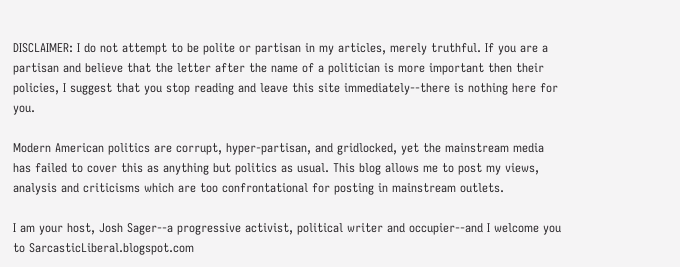DISCLAIMER: I do not attempt to be polite or partisan in my articles, merely truthful. If you are a partisan and believe that the letter after the name of a politician is more important then their policies, I suggest that you stop reading and leave this site immediately--there is nothing here for you.

Modern American politics are corrupt, hyper-partisan, and gridlocked, yet the mainstream media has failed to cover this as anything but politics as usual. This blog allows me to post my views, analysis and criticisms which are too confrontational for posting in mainstream outlets.

I am your host, Josh Sager--a progressive activist, political writer and occupier--and I welcome you to SarcasticLiberal.blogspot.com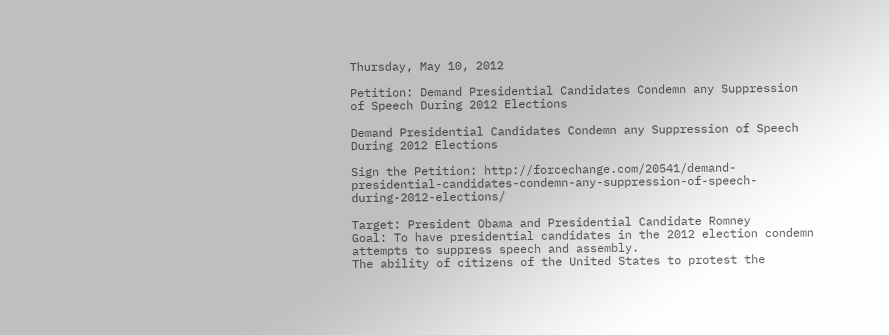Thursday, May 10, 2012

Petition: Demand Presidential Candidates Condemn any Suppression of Speech During 2012 Elections

Demand Presidential Candidates Condemn any Suppression of Speech During 2012 Elections

Sign the Petition: http://forcechange.com/20541/demand-presidential-candidates-condemn-any-suppression-of-speech-during-2012-elections/

Target: President Obama and Presidential Candidate Romney
Goal: To have presidential candidates in the 2012 election condemn attempts to suppress speech and assembly.
The ability of citizens of the United States to protest the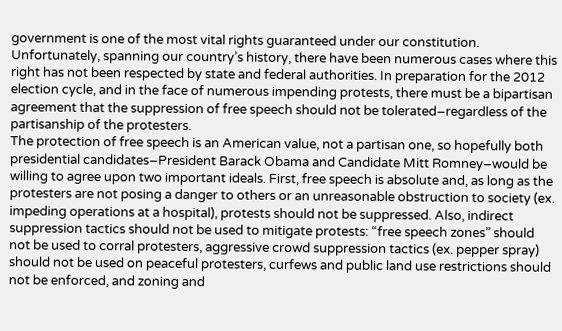government is one of the most vital rights guaranteed under our constitution. Unfortunately, spanning our country’s history, there have been numerous cases where this right has not been respected by state and federal authorities. In preparation for the 2012 election cycle, and in the face of numerous impending protests, there must be a bipartisan agreement that the suppression of free speech should not be tolerated–regardless of the partisanship of the protesters.
The protection of free speech is an American value, not a partisan one, so hopefully both presidential candidates–President Barack Obama and Candidate Mitt Romney–would be willing to agree upon two important ideals. First, free speech is absolute and, as long as the protesters are not posing a danger to others or an unreasonable obstruction to society (ex. impeding operations at a hospital), protests should not be suppressed. Also, indirect suppression tactics should not be used to mitigate protests: “free speech zones” should not be used to corral protesters, aggressive crowd suppression tactics (ex. pepper spray) should not be used on peaceful protesters, curfews and public land use restrictions should not be enforced, and zoning and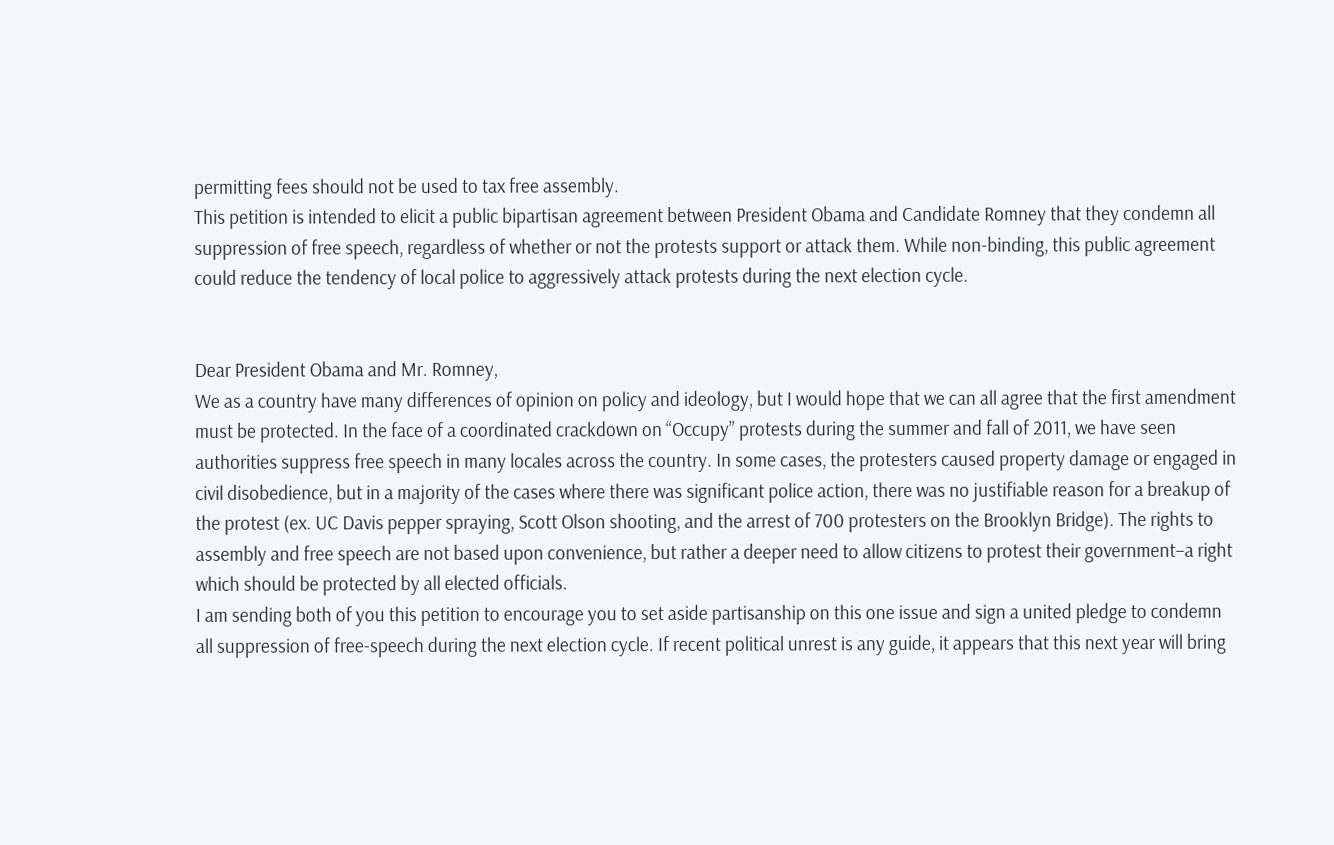permitting fees should not be used to tax free assembly.
This petition is intended to elicit a public bipartisan agreement between President Obama and Candidate Romney that they condemn all suppression of free speech, regardless of whether or not the protests support or attack them. While non-binding, this public agreement could reduce the tendency of local police to aggressively attack protests during the next election cycle.


Dear President Obama and Mr. Romney,
We as a country have many differences of opinion on policy and ideology, but I would hope that we can all agree that the first amendment must be protected. In the face of a coordinated crackdown on “Occupy” protests during the summer and fall of 2011, we have seen authorities suppress free speech in many locales across the country. In some cases, the protesters caused property damage or engaged in civil disobedience, but in a majority of the cases where there was significant police action, there was no justifiable reason for a breakup of the protest (ex. UC Davis pepper spraying, Scott Olson shooting, and the arrest of 700 protesters on the Brooklyn Bridge). The rights to assembly and free speech are not based upon convenience, but rather a deeper need to allow citizens to protest their government–a right which should be protected by all elected officials.
I am sending both of you this petition to encourage you to set aside partisanship on this one issue and sign a united pledge to condemn all suppression of free-speech during the next election cycle. If recent political unrest is any guide, it appears that this next year will bring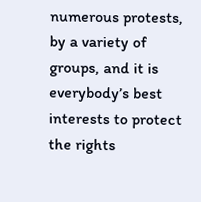numerous protests, by a variety of groups, and it is everybody’s best interests to protect the rights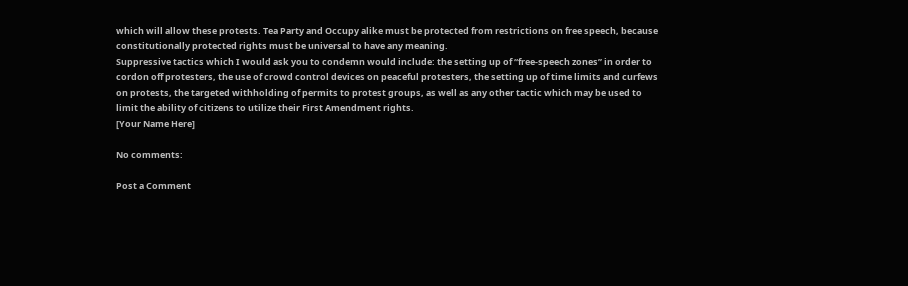which will allow these protests. Tea Party and Occupy alike must be protected from restrictions on free speech, because constitutionally protected rights must be universal to have any meaning.
Suppressive tactics which I would ask you to condemn would include: the setting up of “free-speech zones” in order to cordon off protesters, the use of crowd control devices on peaceful protesters, the setting up of time limits and curfews on protests, the targeted withholding of permits to protest groups, as well as any other tactic which may be used to limit the ability of citizens to utilize their First Amendment rights.
[Your Name Here]

No comments:

Post a Comment